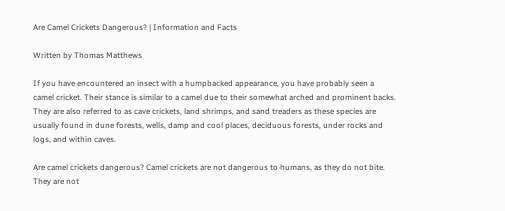Are Camel Crickets Dangerous? | Information and Facts

Written by Thomas Matthews

If you have encountered an insect with a humpbacked appearance, you have probably seen a camel cricket. Their stance is similar to a camel due to their somewhat arched and prominent backs. They are also referred to as cave crickets, land shrimps, and sand treaders as these species are usually found in dune forests, wells, damp and cool places, deciduous forests, under rocks and logs, and within caves.

Are camel crickets dangerous? Camel crickets are not dangerous to humans, as they do not bite. They are not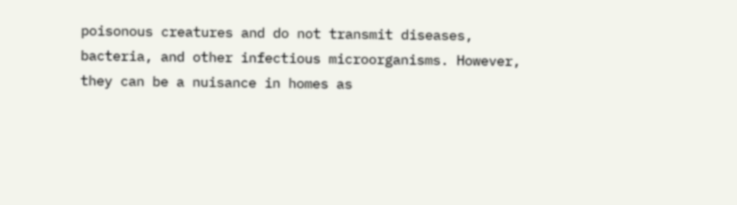poisonous creatures and do not transmit diseases, bacteria, and other infectious microorganisms. However, they can be a nuisance in homes as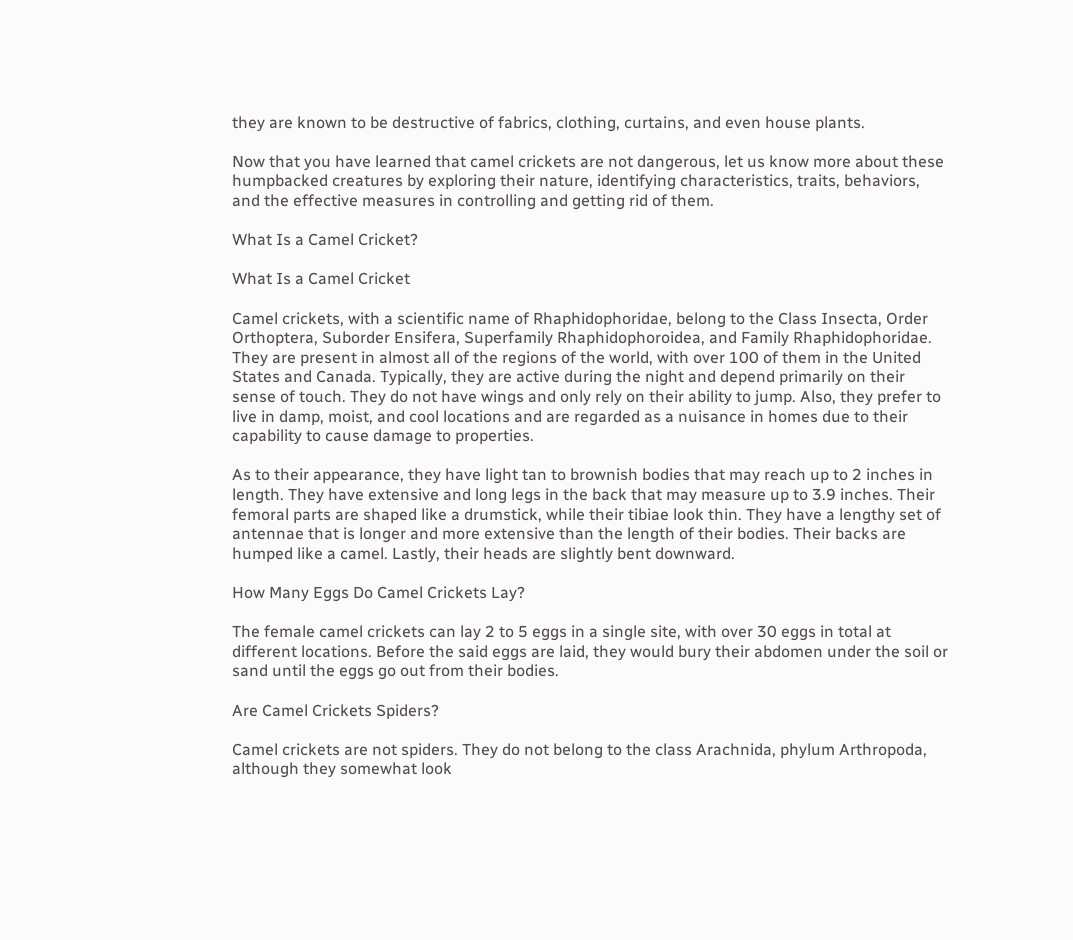they are known to be destructive of fabrics, clothing, curtains, and even house plants.

Now that you have learned that camel crickets are not dangerous, let us know more about these humpbacked creatures by exploring their nature, identifying characteristics, traits, behaviors, and the effective measures in controlling and getting rid of them.

What Is a Camel Cricket?

What Is a Camel Cricket

Camel crickets, with a scientific name of Rhaphidophoridae, belong to the Class Insecta, Order Orthoptera, Suborder Ensifera, Superfamily Rhaphidophoroidea, and Family Rhaphidophoridae. They are present in almost all of the regions of the world, with over 100 of them in the United States and Canada. Typically, they are active during the night and depend primarily on their sense of touch. They do not have wings and only rely on their ability to jump. Also, they prefer to live in damp, moist, and cool locations and are regarded as a nuisance in homes due to their capability to cause damage to properties.

As to their appearance, they have light tan to brownish bodies that may reach up to 2 inches in length. They have extensive and long legs in the back that may measure up to 3.9 inches. Their femoral parts are shaped like a drumstick, while their tibiae look thin. They have a lengthy set of antennae that is longer and more extensive than the length of their bodies. Their backs are humped like a camel. Lastly, their heads are slightly bent downward.

How Many Eggs Do Camel Crickets Lay?

The female camel crickets can lay 2 to 5 eggs in a single site, with over 30 eggs in total at different locations. Before the said eggs are laid, they would bury their abdomen under the soil or sand until the eggs go out from their bodies.

Are Camel Crickets Spiders?

Camel crickets are not spiders. They do not belong to the class Arachnida, phylum Arthropoda, although they somewhat look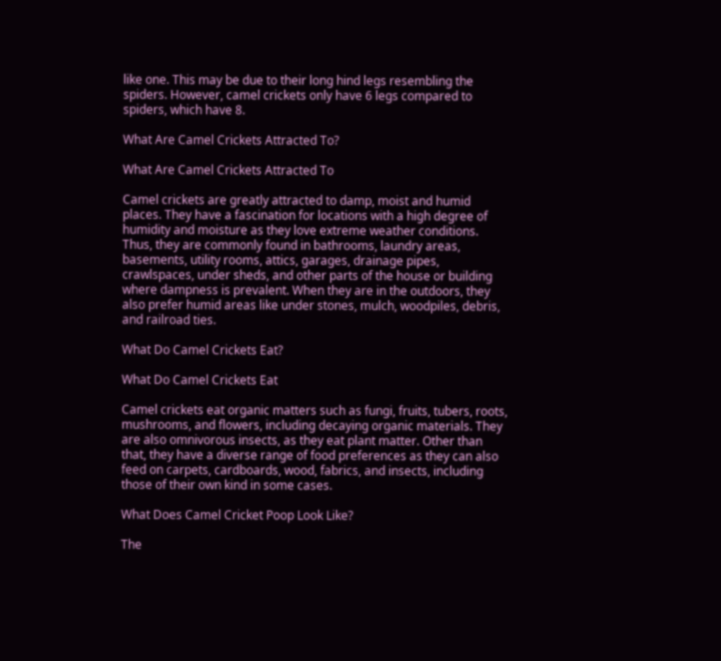like one. This may be due to their long hind legs resembling the spiders. However, camel crickets only have 6 legs compared to spiders, which have 8.

What Are Camel Crickets Attracted To?

What Are Camel Crickets Attracted To

Camel crickets are greatly attracted to damp, moist and humid places. They have a fascination for locations with a high degree of humidity and moisture as they love extreme weather conditions. Thus, they are commonly found in bathrooms, laundry areas, basements, utility rooms, attics, garages, drainage pipes, crawlspaces, under sheds, and other parts of the house or building where dampness is prevalent. When they are in the outdoors, they also prefer humid areas like under stones, mulch, woodpiles, debris, and railroad ties.

What Do Camel Crickets Eat?

What Do Camel Crickets Eat

Camel crickets eat organic matters such as fungi, fruits, tubers, roots, mushrooms, and flowers, including decaying organic materials. They are also omnivorous insects, as they eat plant matter. Other than that, they have a diverse range of food preferences as they can also feed on carpets, cardboards, wood, fabrics, and insects, including those of their own kind in some cases.

What Does Camel Cricket Poop Look Like?

The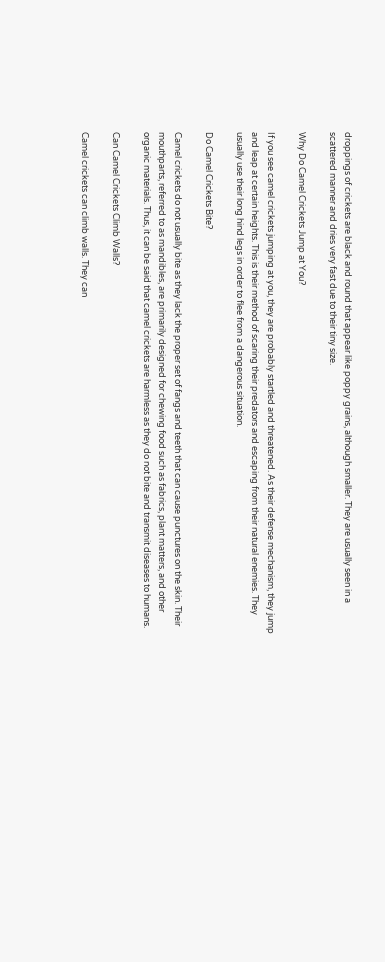droppings of crickets are black and round that appear like poppy grains, although smaller. They are usually seen in a scattered manner and dries very fast due to their tiny size.

Why Do Camel Crickets Jump at You?

If you see camel crickets jumping at you, they are probably startled and threatened. As their defense mechanism, they jump and leap at certain heights. This is their method of scaring their predators and escaping from their natural enemies. They usually use their long hind legs in order to flee from a dangerous situation.

Do Camel Crickets Bite?

Camel crickets do not usually bite as they lack the proper set of fangs and teeth that can cause punctures on the skin. Their mouthparts, referred to as mandibles, are primarily designed for chewing food such as fabrics, plant matters, and other organic materials. Thus, it can be said that camel crickets are harmless as they do not bite and transmit diseases to humans.

Can Camel Crickets Climb Walls?

Camel crickets can climb walls. They can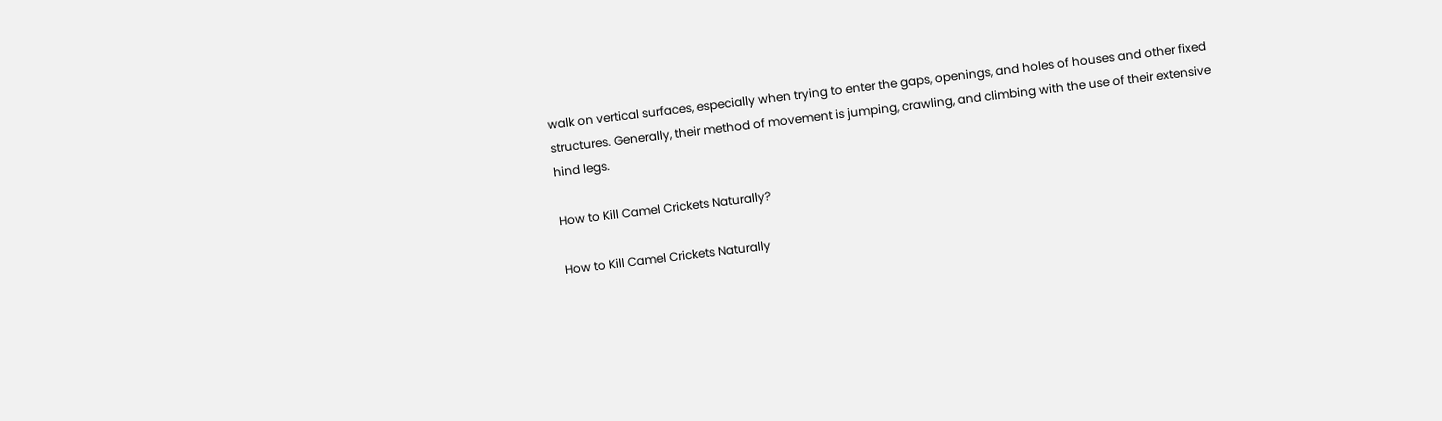walk on vertical surfaces, especially when trying to enter the gaps, openings, and holes of houses and other fixed structures. Generally, their method of movement is jumping, crawling, and climbing with the use of their extensive hind legs.

How to Kill Camel Crickets Naturally?

How to Kill Camel Crickets Naturally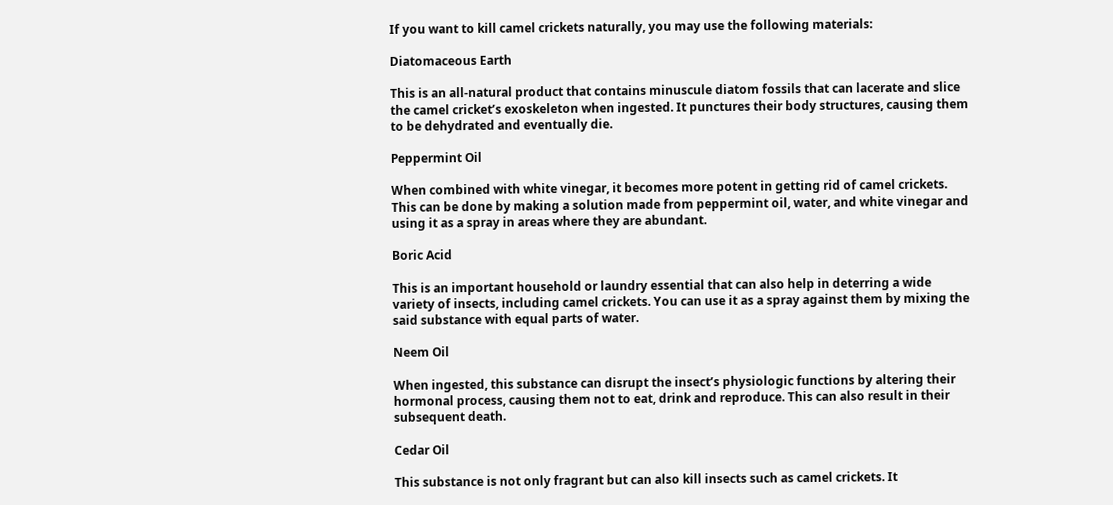If you want to kill camel crickets naturally, you may use the following materials:

Diatomaceous Earth

This is an all-natural product that contains minuscule diatom fossils that can lacerate and slice the camel cricket’s exoskeleton when ingested. It punctures their body structures, causing them to be dehydrated and eventually die.

Peppermint Oil

When combined with white vinegar, it becomes more potent in getting rid of camel crickets. This can be done by making a solution made from peppermint oil, water, and white vinegar and using it as a spray in areas where they are abundant.

Boric Acid

This is an important household or laundry essential that can also help in deterring a wide variety of insects, including camel crickets. You can use it as a spray against them by mixing the said substance with equal parts of water.

Neem Oil

When ingested, this substance can disrupt the insect’s physiologic functions by altering their hormonal process, causing them not to eat, drink and reproduce. This can also result in their subsequent death.

Cedar Oil

This substance is not only fragrant but can also kill insects such as camel crickets. It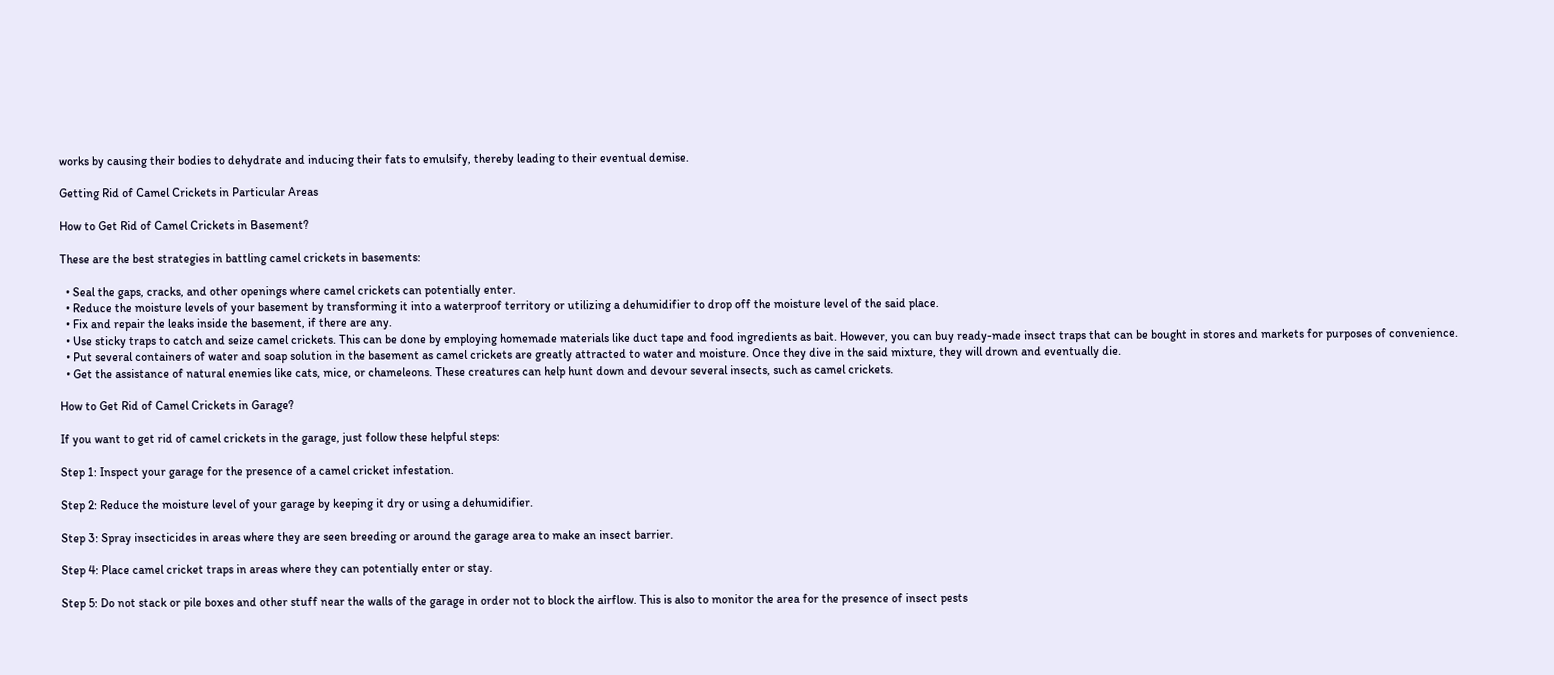works by causing their bodies to dehydrate and inducing their fats to emulsify, thereby leading to their eventual demise.

Getting Rid of Camel Crickets in Particular Areas

How to Get Rid of Camel Crickets in Basement?

These are the best strategies in battling camel crickets in basements:

  • Seal the gaps, cracks, and other openings where camel crickets can potentially enter.
  • Reduce the moisture levels of your basement by transforming it into a waterproof territory or utilizing a dehumidifier to drop off the moisture level of the said place.
  • Fix and repair the leaks inside the basement, if there are any.
  • Use sticky traps to catch and seize camel crickets. This can be done by employing homemade materials like duct tape and food ingredients as bait. However, you can buy ready-made insect traps that can be bought in stores and markets for purposes of convenience.
  • Put several containers of water and soap solution in the basement as camel crickets are greatly attracted to water and moisture. Once they dive in the said mixture, they will drown and eventually die.
  • Get the assistance of natural enemies like cats, mice, or chameleons. These creatures can help hunt down and devour several insects, such as camel crickets.

How to Get Rid of Camel Crickets in Garage?

If you want to get rid of camel crickets in the garage, just follow these helpful steps:

Step 1: Inspect your garage for the presence of a camel cricket infestation.

Step 2: Reduce the moisture level of your garage by keeping it dry or using a dehumidifier.

Step 3: Spray insecticides in areas where they are seen breeding or around the garage area to make an insect barrier.

Step 4: Place camel cricket traps in areas where they can potentially enter or stay.

Step 5: Do not stack or pile boxes and other stuff near the walls of the garage in order not to block the airflow. This is also to monitor the area for the presence of insect pests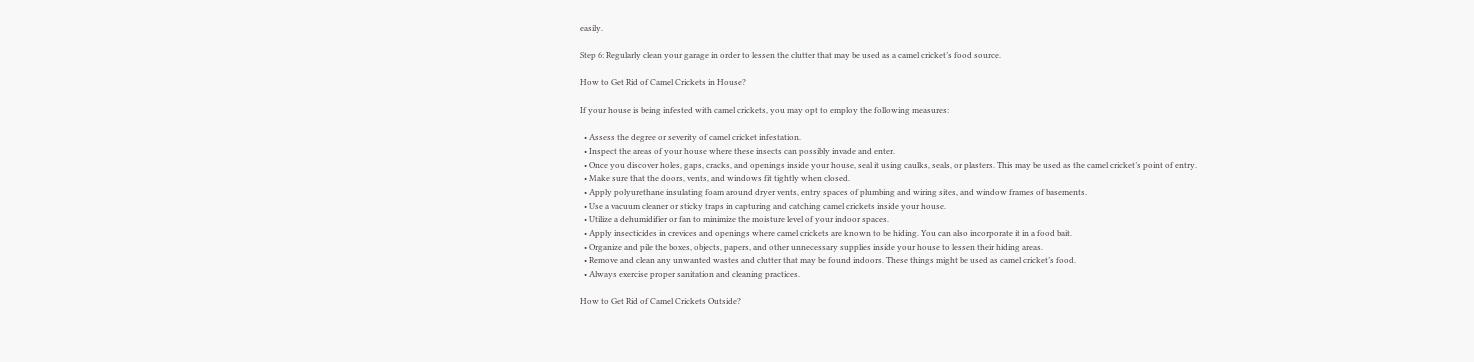easily.

Step 6: Regularly clean your garage in order to lessen the clutter that may be used as a camel cricket’s food source.

How to Get Rid of Camel Crickets in House?

If your house is being infested with camel crickets, you may opt to employ the following measures:

  • Assess the degree or severity of camel cricket infestation.
  • Inspect the areas of your house where these insects can possibly invade and enter.
  • Once you discover holes, gaps, cracks, and openings inside your house, seal it using caulks, seals, or plasters. This may be used as the camel cricket’s point of entry.
  • Make sure that the doors, vents, and windows fit tightly when closed.
  • Apply polyurethane insulating foam around dryer vents, entry spaces of plumbing and wiring sites, and window frames of basements.
  • Use a vacuum cleaner or sticky traps in capturing and catching camel crickets inside your house.
  • Utilize a dehumidifier or fan to minimize the moisture level of your indoor spaces.
  • Apply insecticides in crevices and openings where camel crickets are known to be hiding. You can also incorporate it in a food bait.
  • Organize and pile the boxes, objects, papers, and other unnecessary supplies inside your house to lessen their hiding areas.
  • Remove and clean any unwanted wastes and clutter that may be found indoors. These things might be used as camel cricket’s food.
  • Always exercise proper sanitation and cleaning practices.

How to Get Rid of Camel Crickets Outside?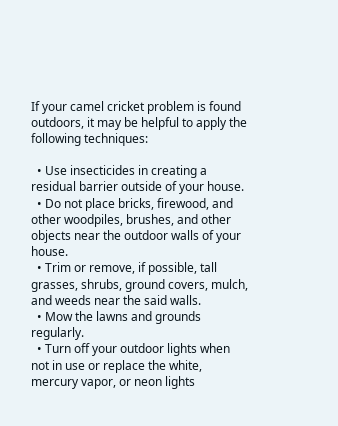If your camel cricket problem is found outdoors, it may be helpful to apply the following techniques:

  • Use insecticides in creating a residual barrier outside of your house.
  • Do not place bricks, firewood, and other woodpiles, brushes, and other objects near the outdoor walls of your house.
  • Trim or remove, if possible, tall grasses, shrubs, ground covers, mulch, and weeds near the said walls.
  • Mow the lawns and grounds regularly.
  • Turn off your outdoor lights when not in use or replace the white, mercury vapor, or neon lights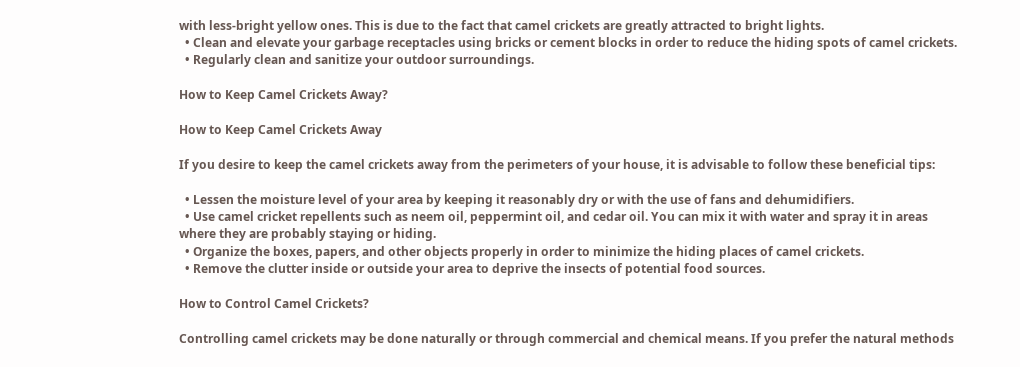with less-bright yellow ones. This is due to the fact that camel crickets are greatly attracted to bright lights.
  • Clean and elevate your garbage receptacles using bricks or cement blocks in order to reduce the hiding spots of camel crickets.
  • Regularly clean and sanitize your outdoor surroundings.

How to Keep Camel Crickets Away?

How to Keep Camel Crickets Away

If you desire to keep the camel crickets away from the perimeters of your house, it is advisable to follow these beneficial tips:

  • Lessen the moisture level of your area by keeping it reasonably dry or with the use of fans and dehumidifiers.
  • Use camel cricket repellents such as neem oil, peppermint oil, and cedar oil. You can mix it with water and spray it in areas where they are probably staying or hiding.
  • Organize the boxes, papers, and other objects properly in order to minimize the hiding places of camel crickets.
  • Remove the clutter inside or outside your area to deprive the insects of potential food sources.

How to Control Camel Crickets?

Controlling camel crickets may be done naturally or through commercial and chemical means. If you prefer the natural methods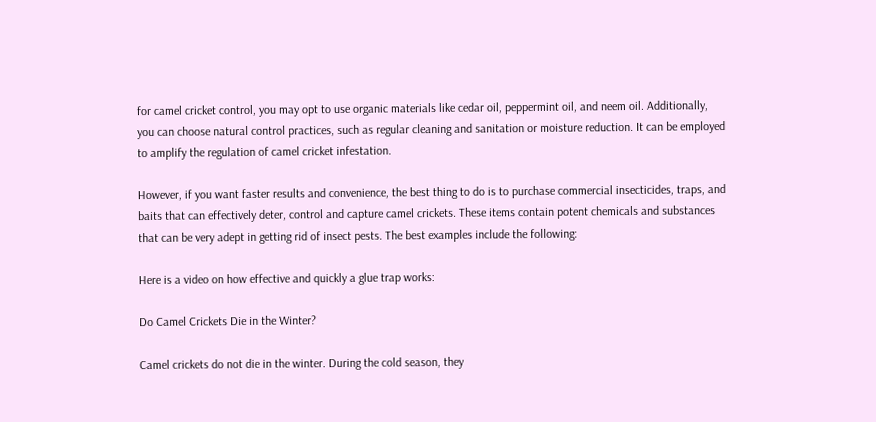for camel cricket control, you may opt to use organic materials like cedar oil, peppermint oil, and neem oil. Additionally, you can choose natural control practices, such as regular cleaning and sanitation or moisture reduction. It can be employed to amplify the regulation of camel cricket infestation.

However, if you want faster results and convenience, the best thing to do is to purchase commercial insecticides, traps, and baits that can effectively deter, control and capture camel crickets. These items contain potent chemicals and substances that can be very adept in getting rid of insect pests. The best examples include the following:

Here is a video on how effective and quickly a glue trap works:

Do Camel Crickets Die in the Winter?

Camel crickets do not die in the winter. During the cold season, they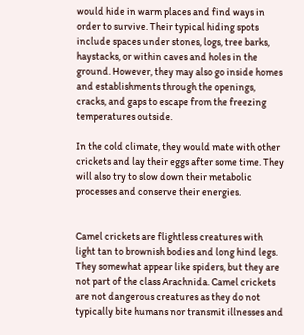would hide in warm places and find ways in order to survive. Their typical hiding spots include spaces under stones, logs, tree barks, haystacks, or within caves and holes in the ground. However, they may also go inside homes and establishments through the openings, cracks, and gaps to escape from the freezing temperatures outside.

In the cold climate, they would mate with other crickets and lay their eggs after some time. They will also try to slow down their metabolic processes and conserve their energies.


Camel crickets are flightless creatures with light tan to brownish bodies and long hind legs. They somewhat appear like spiders, but they are not part of the class Arachnida. Camel crickets are not dangerous creatures as they do not typically bite humans nor transmit illnesses and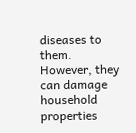diseases to them. However, they can damage household properties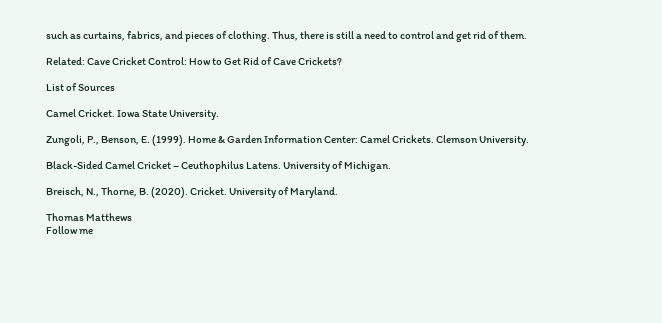such as curtains, fabrics, and pieces of clothing. Thus, there is still a need to control and get rid of them.

Related: Cave Cricket Control: How to Get Rid of Cave Crickets?

List of Sources

Camel Cricket. Iowa State University.

Zungoli, P., Benson, E. (1999). Home & Garden Information Center: Camel Crickets. Clemson University.

Black-Sided Camel Cricket – Ceuthophilus Latens. University of Michigan.

Breisch, N., Thorne, B. (2020). Cricket. University of Maryland.

Thomas Matthews
Follow me